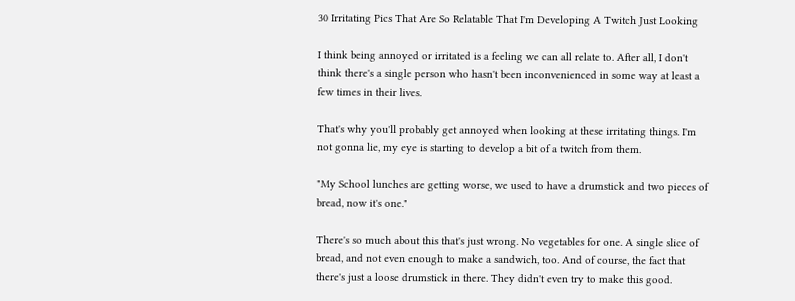30 Irritating Pics That Are So Relatable That I'm Developing A Twitch Just Looking

I think being annoyed or irritated is a feeling we can all relate to. After all, I don't think there's a single person who hasn't been inconvenienced in some way at least a few times in their lives.

That's why you'll probably get annoyed when looking at these irritating things. I'm not gonna lie, my eye is starting to develop a bit of a twitch from them.

"My School lunches are getting worse, we used to have a drumstick and two pieces of bread, now it's one."

There's so much about this that's just wrong. No vegetables for one. A single slice of bread, and not even enough to make a sandwich, too. And of course, the fact that there's just a loose drumstick in there. They didn't even try to make this good.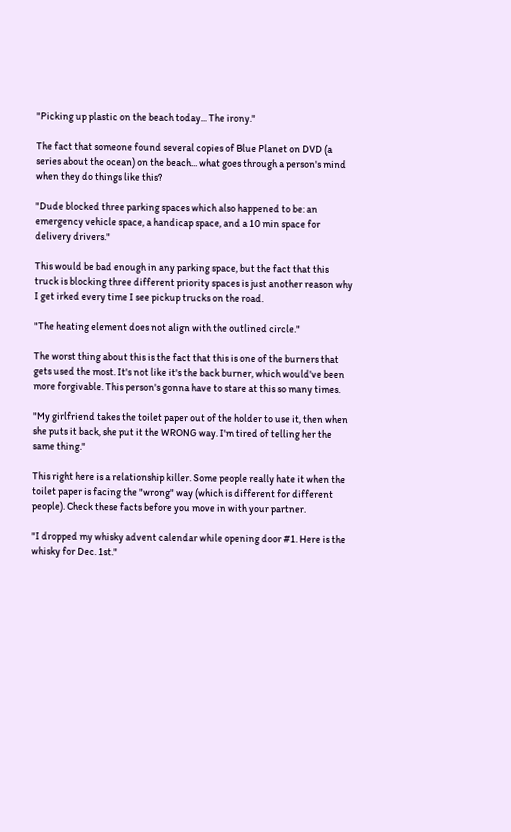"Picking up plastic on the beach today... The irony."

The fact that someone found several copies of Blue Planet on DVD (a series about the ocean) on the beach... what goes through a person's mind when they do things like this?

"Dude blocked three parking spaces which also happened to be: an emergency vehicle space, a handicap space, and a 10 min space for delivery drivers."

This would be bad enough in any parking space, but the fact that this truck is blocking three different priority spaces is just another reason why I get irked every time I see pickup trucks on the road.

"The heating element does not align with the outlined circle."

The worst thing about this is the fact that this is one of the burners that gets used the most. It's not like it's the back burner, which would've been more forgivable. This person's gonna have to stare at this so many times.

"My girlfriend takes the toilet paper out of the holder to use it, then when she puts it back, she put it the WRONG way. I'm tired of telling her the same thing."

This right here is a relationship killer. Some people really hate it when the toilet paper is facing the "wrong" way (which is different for different people). Check these facts before you move in with your partner.

"I dropped my whisky advent calendar while opening door #1. Here is the whisky for Dec. 1st."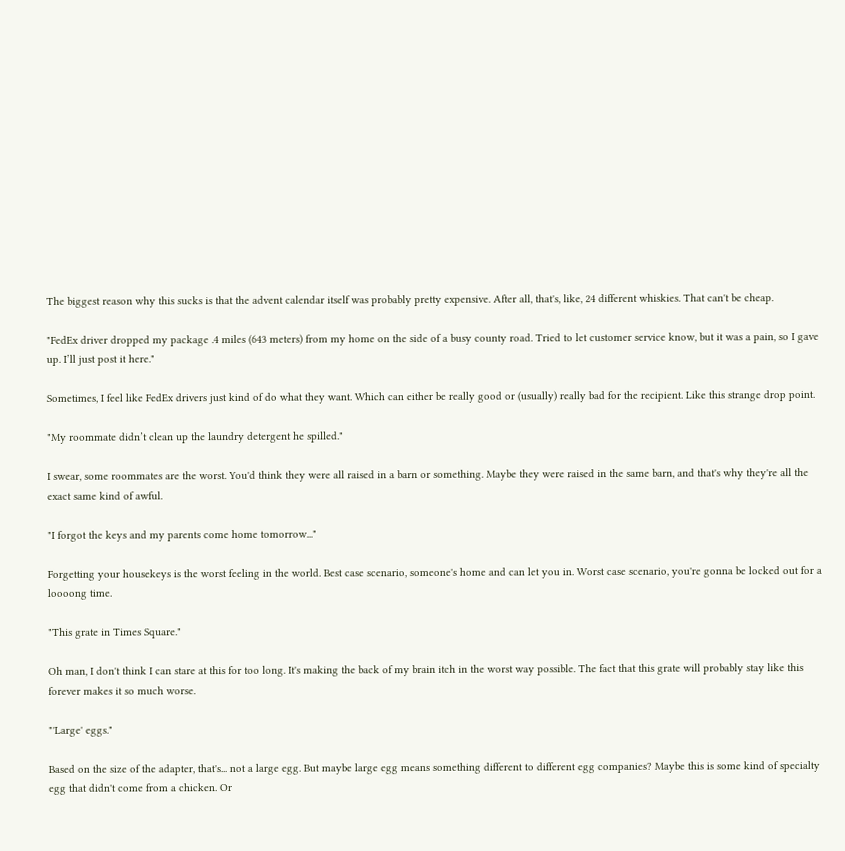The biggest reason why this sucks is that the advent calendar itself was probably pretty expensive. After all, that's, like, 24 different whiskies. That can't be cheap.

"FedEx driver dropped my package .4 miles (643 meters) from my home on the side of a busy county road. Tried to let customer service know, but it was a pain, so I gave up. I’ll just post it here."

Sometimes, I feel like FedEx drivers just kind of do what they want. Which can either be really good or (usually) really bad for the recipient. Like this strange drop point.

"My roommate didn’t clean up the laundry detergent he spilled."

I swear, some roommates are the worst. You'd think they were all raised in a barn or something. Maybe they were raised in the same barn, and that's why they're all the exact same kind of awful.

"I forgot the keys and my parents come home tomorrow..."

Forgetting your housekeys is the worst feeling in the world. Best case scenario, someone's home and can let you in. Worst case scenario, you're gonna be locked out for a loooong time.

"This grate in Times Square."

Oh man, I don't think I can stare at this for too long. It's making the back of my brain itch in the worst way possible. The fact that this grate will probably stay like this forever makes it so much worse.

"'Large' eggs."

Based on the size of the adapter, that's... not a large egg. But maybe large egg means something different to different egg companies? Maybe this is some kind of specialty egg that didn't come from a chicken. Or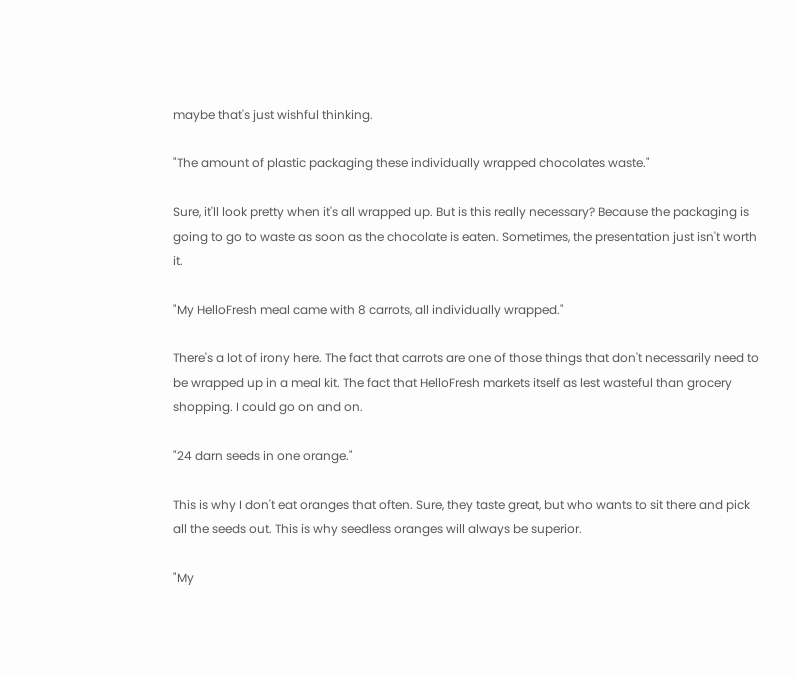maybe that's just wishful thinking.

"The amount of plastic packaging these individually wrapped chocolates waste."

Sure, it'll look pretty when it's all wrapped up. But is this really necessary? Because the packaging is going to go to waste as soon as the chocolate is eaten. Sometimes, the presentation just isn't worth it.

"My HelloFresh meal came with 8 carrots, all individually wrapped."

There's a lot of irony here. The fact that carrots are one of those things that don't necessarily need to be wrapped up in a meal kit. The fact that HelloFresh markets itself as lest wasteful than grocery shopping. I could go on and on.

"24 darn seeds in one orange."

This is why I don't eat oranges that often. Sure, they taste great, but who wants to sit there and pick all the seeds out. This is why seedless oranges will always be superior.

"My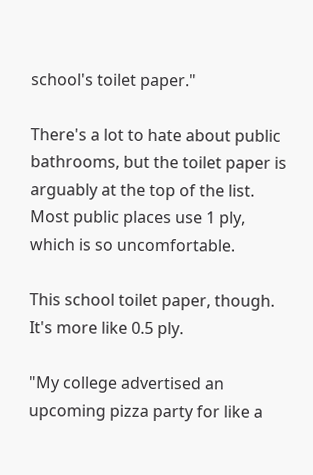school's toilet paper."

There's a lot to hate about public bathrooms, but the toilet paper is arguably at the top of the list. Most public places use 1 ply, which is so uncomfortable.

This school toilet paper, though. It's more like 0.5 ply.

"My college advertised an upcoming pizza party for like a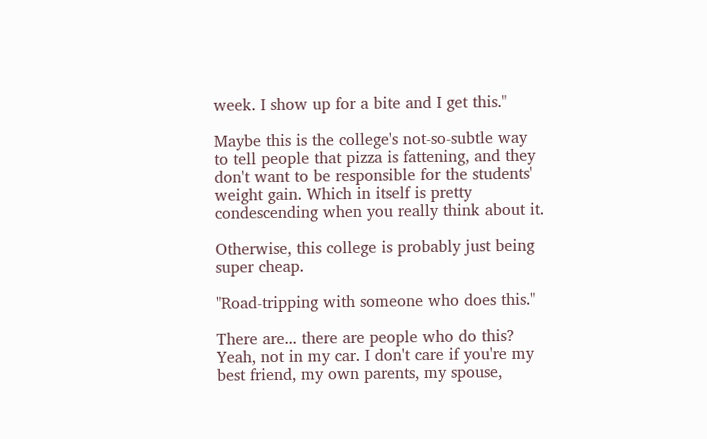week. I show up for a bite and I get this."

Maybe this is the college's not-so-subtle way to tell people that pizza is fattening, and they don't want to be responsible for the students' weight gain. Which in itself is pretty condescending when you really think about it.

Otherwise, this college is probably just being super cheap.

"Road-tripping with someone who does this."

There are... there are people who do this? Yeah, not in my car. I don't care if you're my best friend, my own parents, my spouse,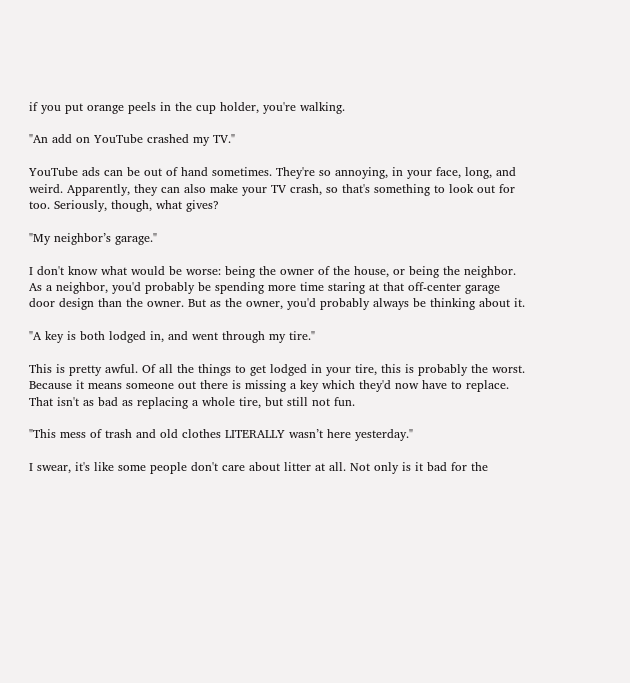if you put orange peels in the cup holder, you're walking.

"An add on YouTube crashed my TV."

YouTube ads can be out of hand sometimes. They're so annoying, in your face, long, and weird. Apparently, they can also make your TV crash, so that's something to look out for too. Seriously, though, what gives?

"My neighbor’s garage."

I don't know what would be worse: being the owner of the house, or being the neighbor. As a neighbor, you'd probably be spending more time staring at that off-center garage door design than the owner. But as the owner, you'd probably always be thinking about it.

"A key is both lodged in, and went through my tire."

This is pretty awful. Of all the things to get lodged in your tire, this is probably the worst. Because it means someone out there is missing a key which they'd now have to replace. That isn't as bad as replacing a whole tire, but still not fun.

"This mess of trash and old clothes LITERALLY wasn’t here yesterday."

I swear, it's like some people don't care about litter at all. Not only is it bad for the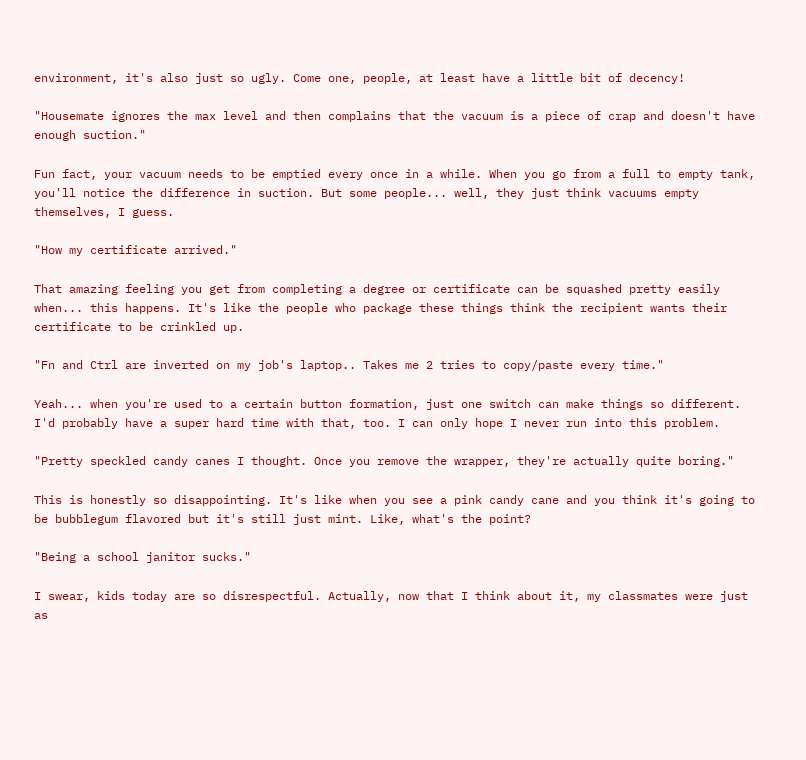environment, it's also just so ugly. Come one, people, at least have a little bit of decency!

"Housemate ignores the max level and then complains that the vacuum is a piece of crap and doesn't have enough suction."

Fun fact, your vacuum needs to be emptied every once in a while. When you go from a full to empty tank, you'll notice the difference in suction. But some people... well, they just think vacuums empty themselves, I guess.

"How my certificate arrived."

That amazing feeling you get from completing a degree or certificate can be squashed pretty easily when... this happens. It's like the people who package these things think the recipient wants their certificate to be crinkled up.

"Fn and Ctrl are inverted on my job's laptop.. Takes me 2 tries to copy/paste every time."

Yeah... when you're used to a certain button formation, just one switch can make things so different. I'd probably have a super hard time with that, too. I can only hope I never run into this problem.

"Pretty speckled candy canes I thought. Once you remove the wrapper, they're actually quite boring."

This is honestly so disappointing. It's like when you see a pink candy cane and you think it's going to be bubblegum flavored but it's still just mint. Like, what's the point?

"Being a school janitor sucks."

I swear, kids today are so disrespectful. Actually, now that I think about it, my classmates were just as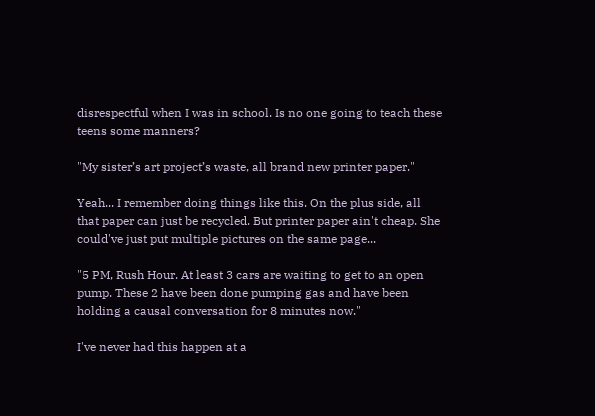disrespectful when I was in school. Is no one going to teach these teens some manners?

"My sister’s art project’s waste, all brand new printer paper."

Yeah... I remember doing things like this. On the plus side, all that paper can just be recycled. But printer paper ain't cheap. She could've just put multiple pictures on the same page...

"5 PM, Rush Hour. At least 3 cars are waiting to get to an open pump. These 2 have been done pumping gas and have been holding a causal conversation for 8 minutes now."

I've never had this happen at a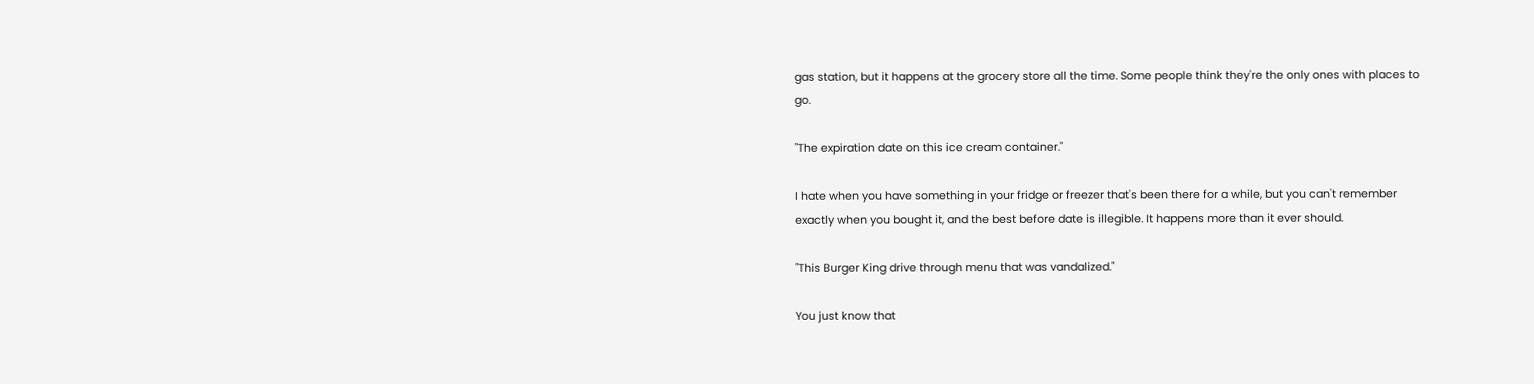gas station, but it happens at the grocery store all the time. Some people think they're the only ones with places to go.

"The expiration date on this ice cream container."

I hate when you have something in your fridge or freezer that's been there for a while, but you can't remember exactly when you bought it, and the best before date is illegible. It happens more than it ever should.

"This Burger King drive through menu that was vandalized."

You just know that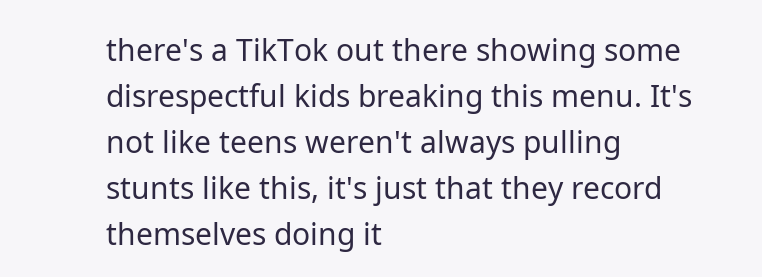there's a TikTok out there showing some disrespectful kids breaking this menu. It's not like teens weren't always pulling stunts like this, it's just that they record themselves doing it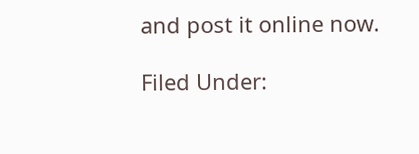and post it online now.

Filed Under: